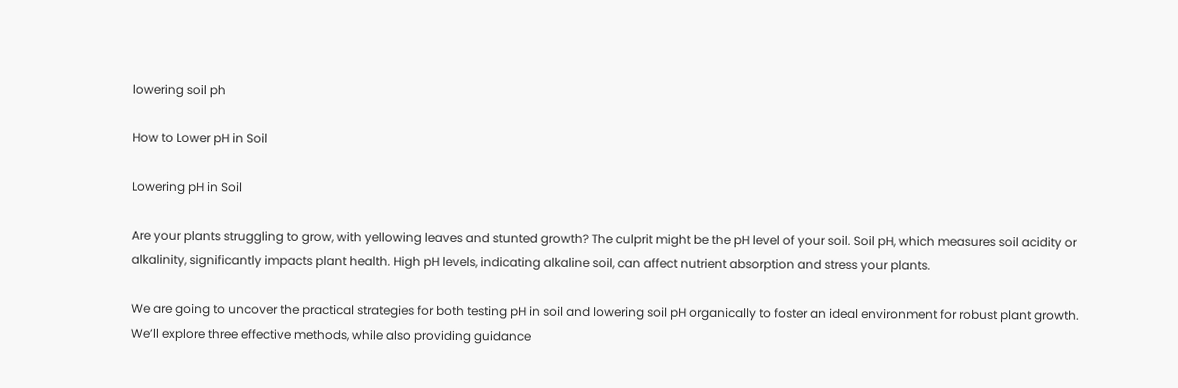lowering soil ph

How to Lower pH in Soil

Lowering pH in Soil

Are your plants struggling to grow, with yellowing leaves and stunted growth? The culprit might be the pH level of your soil. Soil pH, which measures soil acidity or alkalinity, significantly impacts plant health. High pH levels, indicating alkaline soil, can affect nutrient absorption and stress your plants.

We are going to uncover the practical strategies for both testing pH in soil and lowering soil pH organically to foster an ideal environment for robust plant growth. We’ll explore three effective methods, while also providing guidance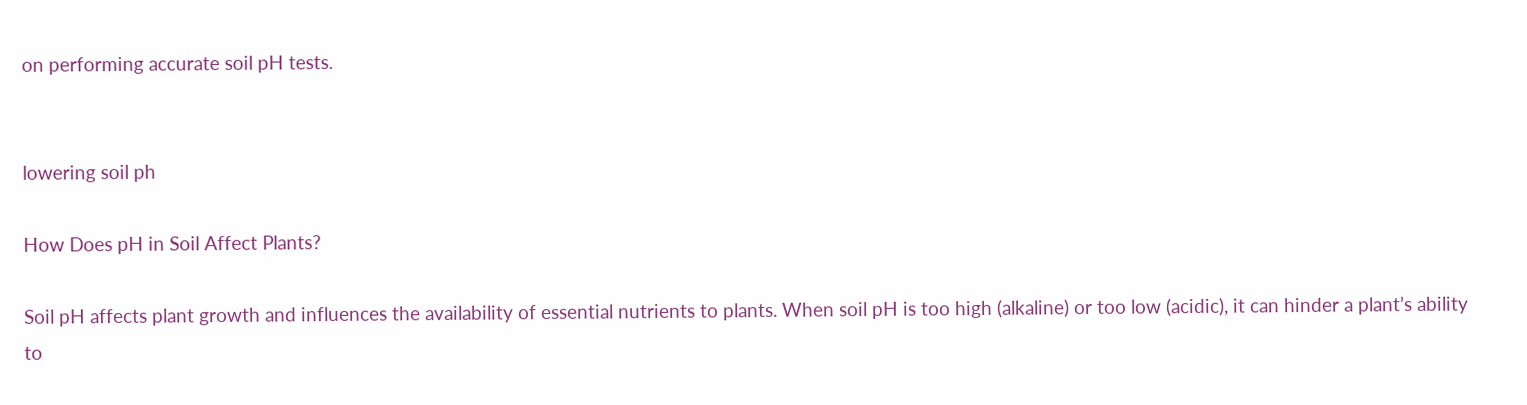on performing accurate soil pH tests.


lowering soil ph

How Does pH in Soil Affect Plants?

Soil pH affects plant growth and influences the availability of essential nutrients to plants. When soil pH is too high (alkaline) or too low (acidic), it can hinder a plant’s ability to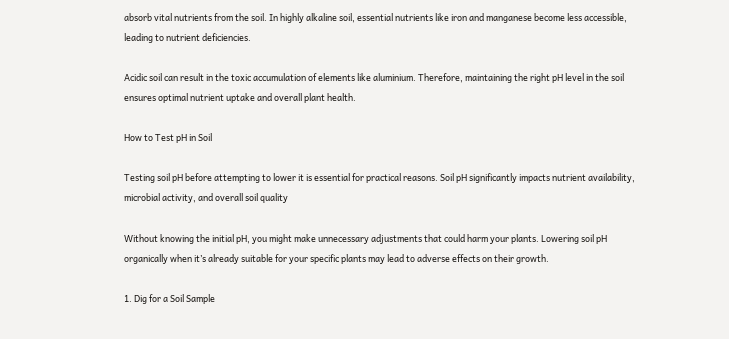absorb vital nutrients from the soil. In highly alkaline soil, essential nutrients like iron and manganese become less accessible, leading to nutrient deficiencies.

Acidic soil can result in the toxic accumulation of elements like aluminium. Therefore, maintaining the right pH level in the soil ensures optimal nutrient uptake and overall plant health.

How to Test pH in Soil

Testing soil pH before attempting to lower it is essential for practical reasons. Soil pH significantly impacts nutrient availability, microbial activity, and overall soil quality

Without knowing the initial pH, you might make unnecessary adjustments that could harm your plants. Lowering soil pH organically when it’s already suitable for your specific plants may lead to adverse effects on their growth.

1. Dig for a Soil Sample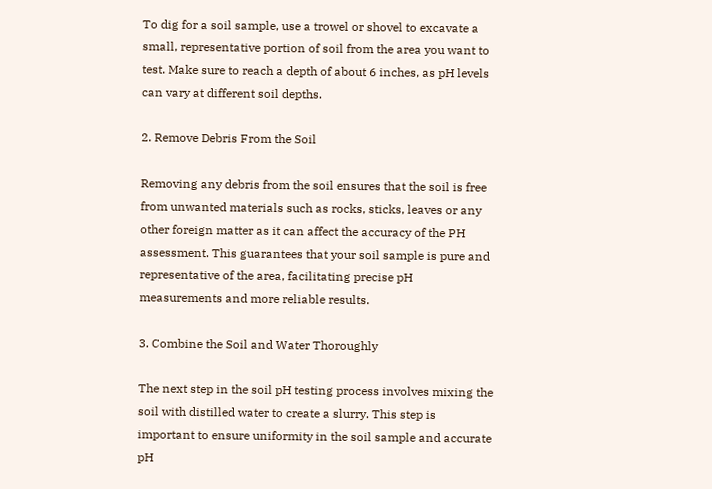To dig for a soil sample, use a trowel or shovel to excavate a small, representative portion of soil from the area you want to test. Make sure to reach a depth of about 6 inches, as pH levels can vary at different soil depths.

2. Remove Debris From the Soil

Removing any debris from the soil ensures that the soil is free from unwanted materials such as rocks, sticks, leaves or any other foreign matter as it can affect the accuracy of the PH assessment. This guarantees that your soil sample is pure and representative of the area, facilitating precise pH measurements and more reliable results.

3. Combine the Soil and Water Thoroughly

The next step in the soil pH testing process involves mixing the soil with distilled water to create a slurry. This step is important to ensure uniformity in the soil sample and accurate pH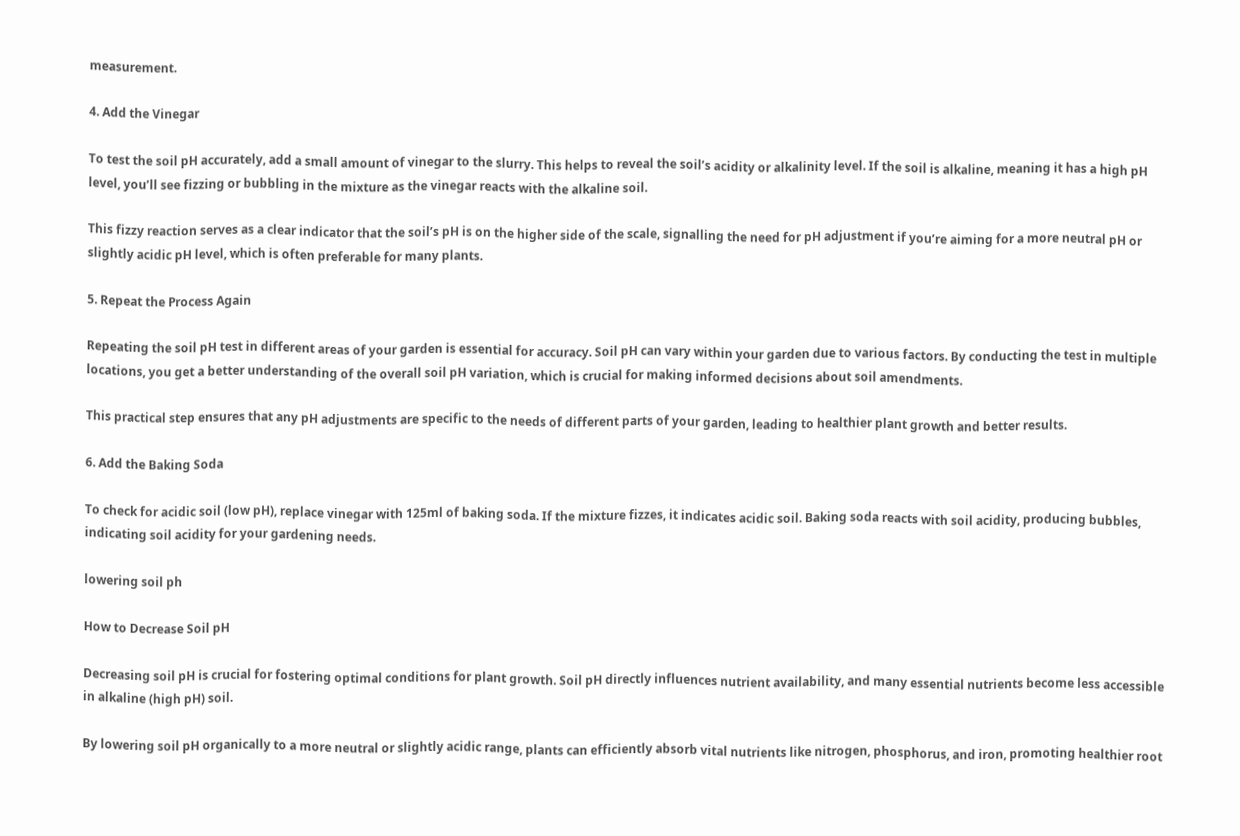measurement.

4. Add the Vinegar

To test the soil pH accurately, add a small amount of vinegar to the slurry. This helps to reveal the soil’s acidity or alkalinity level. If the soil is alkaline, meaning it has a high pH level, you’ll see fizzing or bubbling in the mixture as the vinegar reacts with the alkaline soil.

This fizzy reaction serves as a clear indicator that the soil’s pH is on the higher side of the scale, signalling the need for pH adjustment if you’re aiming for a more neutral pH or slightly acidic pH level, which is often preferable for many plants.

5. Repeat the Process Again

Repeating the soil pH test in different areas of your garden is essential for accuracy. Soil pH can vary within your garden due to various factors. By conducting the test in multiple locations, you get a better understanding of the overall soil pH variation, which is crucial for making informed decisions about soil amendments.

This practical step ensures that any pH adjustments are specific to the needs of different parts of your garden, leading to healthier plant growth and better results.

6. Add the Baking Soda

To check for acidic soil (low pH), replace vinegar with 125ml of baking soda. If the mixture fizzes, it indicates acidic soil. Baking soda reacts with soil acidity, producing bubbles, indicating soil acidity for your gardening needs.

lowering soil ph

How to Decrease Soil pH

Decreasing soil pH is crucial for fostering optimal conditions for plant growth. Soil pH directly influences nutrient availability, and many essential nutrients become less accessible in alkaline (high pH) soil.

By lowering soil pH organically to a more neutral or slightly acidic range, plants can efficiently absorb vital nutrients like nitrogen, phosphorus, and iron, promoting healthier root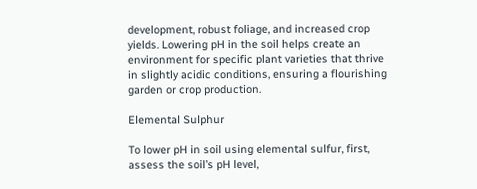development, robust foliage, and increased crop yields. Lowering pH in the soil helps create an environment for specific plant varieties that thrive in slightly acidic conditions, ensuring a flourishing garden or crop production.

Elemental Sulphur

To lower pH in soil using elemental sulfur, first, assess the soil’s pH level,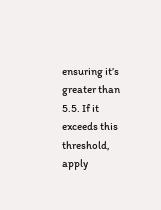ensuring it’s greater than 5.5. If it exceeds this threshold, apply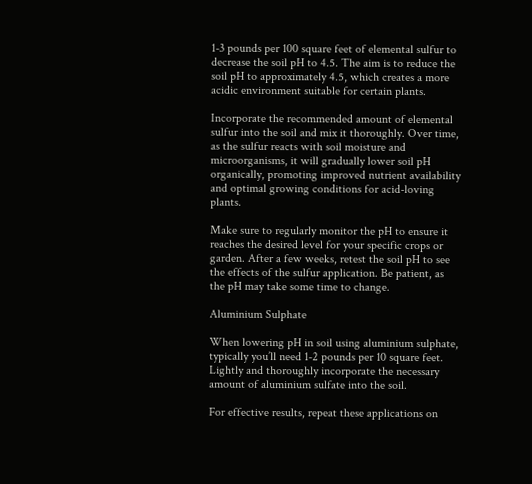1-3 pounds per 100 square feet of elemental sulfur to decrease the soil pH to 4.5. The aim is to reduce the soil pH to approximately 4.5, which creates a more acidic environment suitable for certain plants.

Incorporate the recommended amount of elemental sulfur into the soil and mix it thoroughly. Over time, as the sulfur reacts with soil moisture and microorganisms, it will gradually lower soil pH organically, promoting improved nutrient availability and optimal growing conditions for acid-loving plants.

Make sure to regularly monitor the pH to ensure it reaches the desired level for your specific crops or garden. After a few weeks, retest the soil pH to see the effects of the sulfur application. Be patient, as the pH may take some time to change.

Aluminium Sulphate

When lowering pH in soil using aluminium sulphate, typically you’ll need 1-2 pounds per 10 square feet. Lightly and thoroughly incorporate the necessary amount of aluminium sulfate into the soil.

For effective results, repeat these applications on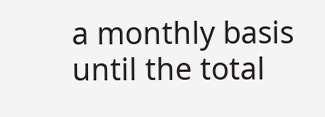a monthly basis until the total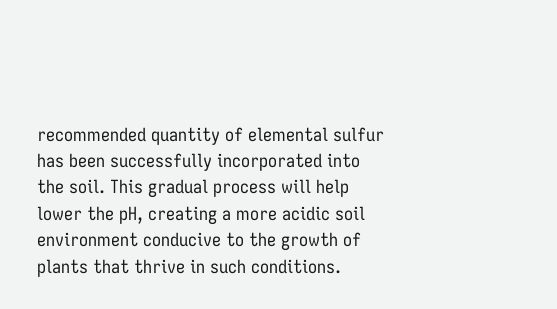recommended quantity of elemental sulfur has been successfully incorporated into the soil. This gradual process will help lower the pH, creating a more acidic soil environment conducive to the growth of plants that thrive in such conditions.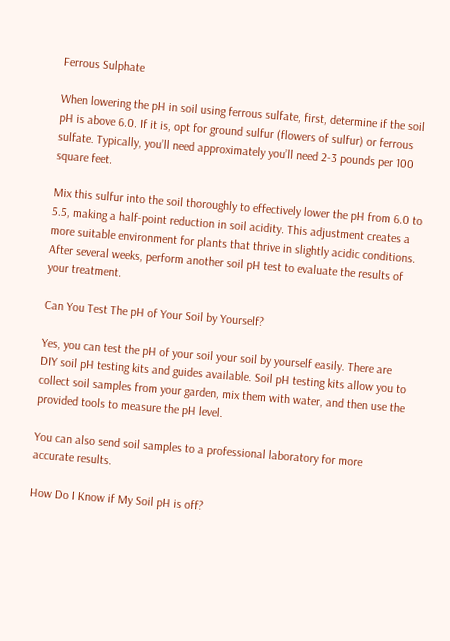Ferrous Sulphate

When lowering the pH in soil using ferrous sulfate, first, determine if the soil pH is above 6.0. If it is, opt for ground sulfur (flowers of sulfur) or ferrous sulfate. Typically, you’ll need approximately you’ll need 2-3 pounds per 100 square feet.

Mix this sulfur into the soil thoroughly to effectively lower the pH from 6.0 to 5.5, making a half-point reduction in soil acidity. This adjustment creates a more suitable environment for plants that thrive in slightly acidic conditions. After several weeks, perform another soil pH test to evaluate the results of your treatment.

Can You Test The pH of Your Soil by Yourself?

Yes, you can test the pH of your soil your soil by yourself easily. There are DIY soil pH testing kits and guides available. Soil pH testing kits allow you to collect soil samples from your garden, mix them with water, and then use the provided tools to measure the pH level.

You can also send soil samples to a professional laboratory for more accurate results.

How Do I Know if My Soil pH is off?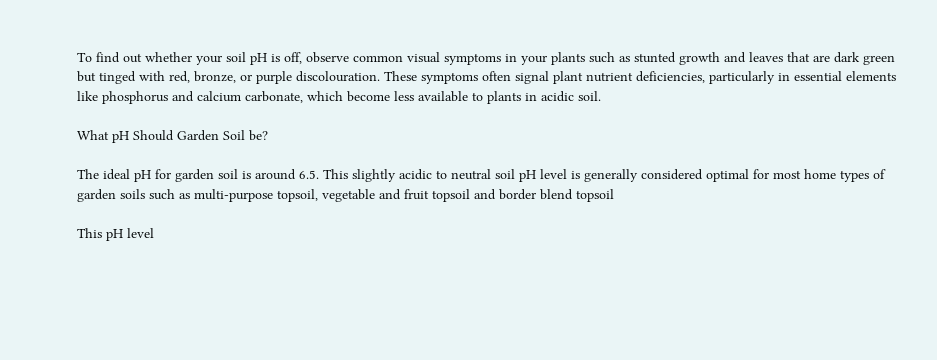To find out whether your soil pH is off, observe common visual symptoms in your plants such as stunted growth and leaves that are dark green but tinged with red, bronze, or purple discolouration. These symptoms often signal plant nutrient deficiencies, particularly in essential elements like phosphorus and calcium carbonate, which become less available to plants in acidic soil.

What pH Should Garden Soil be?

The ideal pH for garden soil is around 6.5. This slightly acidic to neutral soil pH level is generally considered optimal for most home types of garden soils such as multi-purpose topsoil, vegetable and fruit topsoil and border blend topsoil

This pH level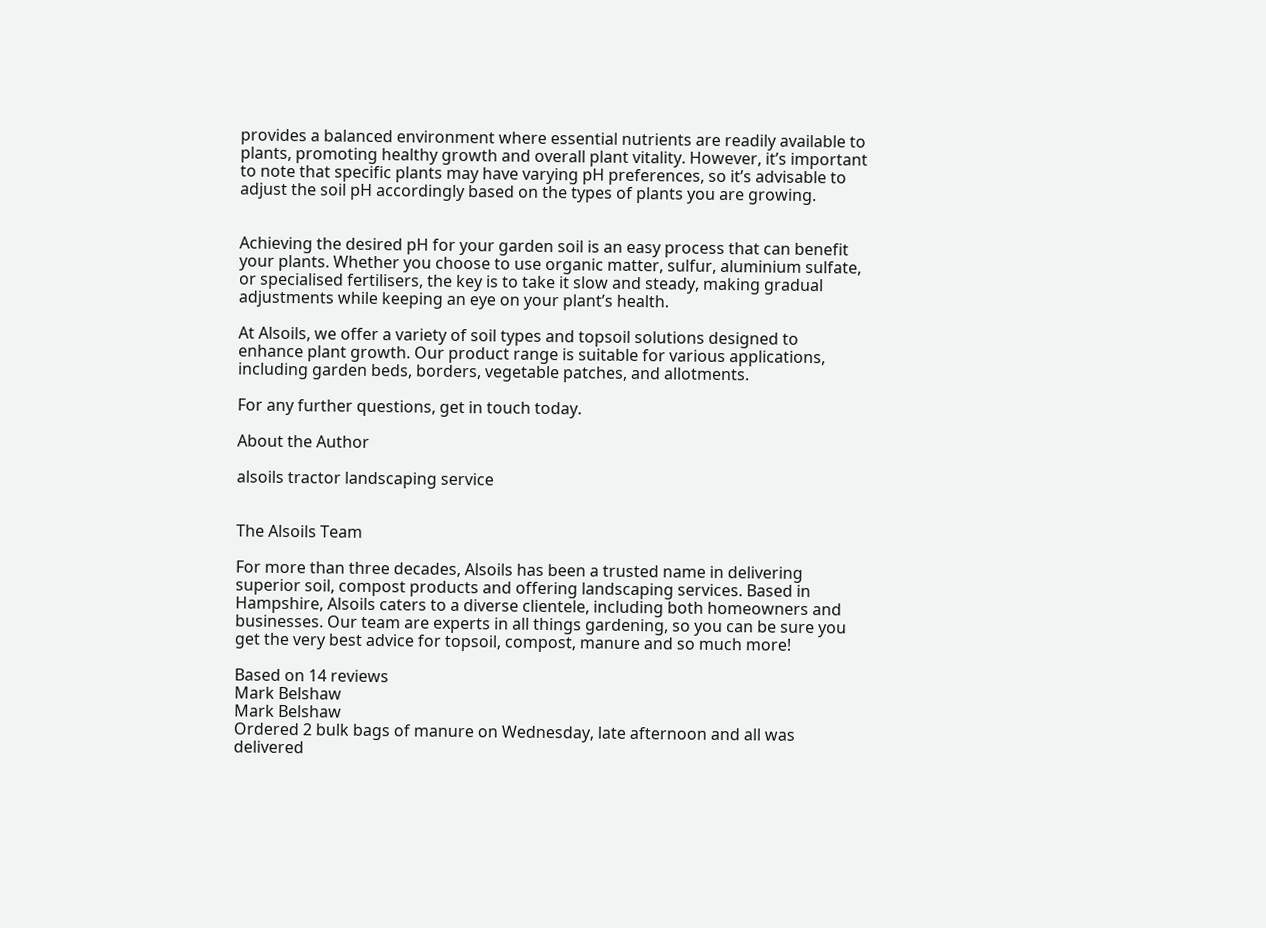provides a balanced environment where essential nutrients are readily available to plants, promoting healthy growth and overall plant vitality. However, it’s important to note that specific plants may have varying pH preferences, so it’s advisable to adjust the soil pH accordingly based on the types of plants you are growing.


Achieving the desired pH for your garden soil is an easy process that can benefit your plants. Whether you choose to use organic matter, sulfur, aluminium sulfate, or specialised fertilisers, the key is to take it slow and steady, making gradual adjustments while keeping an eye on your plant’s health.

At Alsoils, we offer a variety of soil types and topsoil solutions designed to enhance plant growth. Our product range is suitable for various applications, including garden beds, borders, vegetable patches, and allotments.

For any further questions, get in touch today.

About the Author

alsoils tractor landscaping service


The Alsoils Team

For more than three decades, Alsoils has been a trusted name in delivering superior soil, compost products and offering landscaping services. Based in Hampshire, Alsoils caters to a diverse clientele, including both homeowners and businesses. Our team are experts in all things gardening, so you can be sure you get the very best advice for topsoil, compost, manure and so much more!

Based on 14 reviews
Mark Belshaw
Mark Belshaw
Ordered 2 bulk bags of manure on Wednesday, late afternoon and all was delivered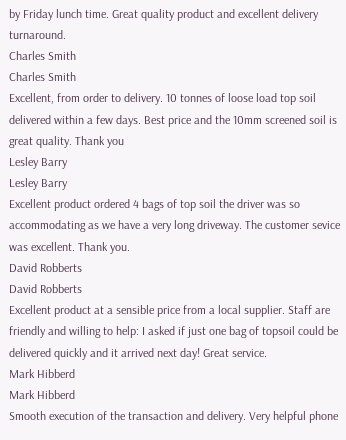by Friday lunch time. Great quality product and excellent delivery turnaround.
Charles Smith
Charles Smith
Excellent, from order to delivery. 10 tonnes of loose load top soil delivered within a few days. Best price and the 10mm screened soil is great quality. Thank you
Lesley Barry
Lesley Barry
Excellent product ordered 4 bags of top soil the driver was so accommodating as we have a very long driveway. The customer sevice was excellent. Thank you.
David Robberts
David Robberts
Excellent product at a sensible price from a local supplier. Staff are friendly and willing to help: I asked if just one bag of topsoil could be delivered quickly and it arrived next day! Great service.
Mark Hibberd
Mark Hibberd
Smooth execution of the transaction and delivery. Very helpful phone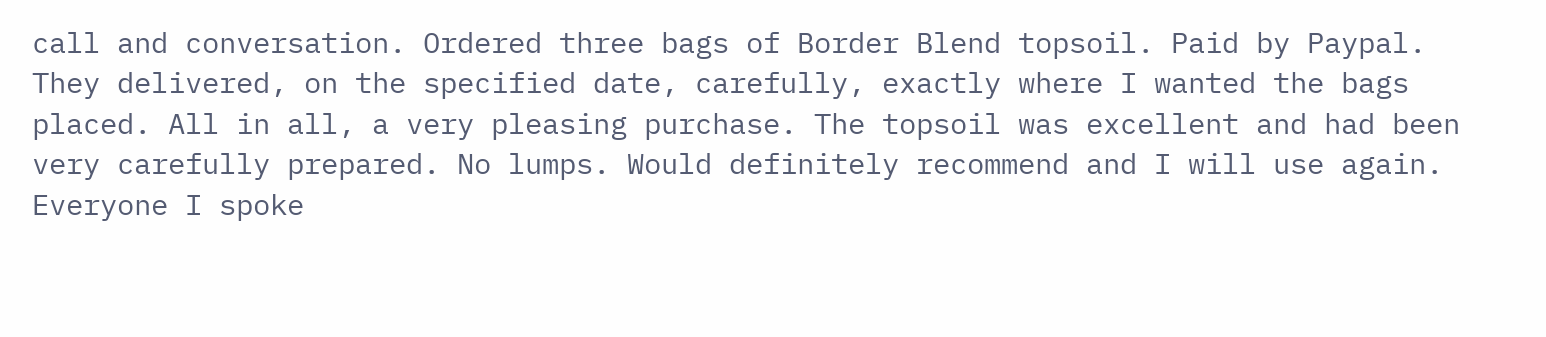call and conversation. Ordered three bags of Border Blend topsoil. Paid by Paypal. They delivered, on the specified date, carefully, exactly where I wanted the bags placed. All in all, a very pleasing purchase. The topsoil was excellent and had been very carefully prepared. No lumps. Would definitely recommend and I will use again. Everyone I spoke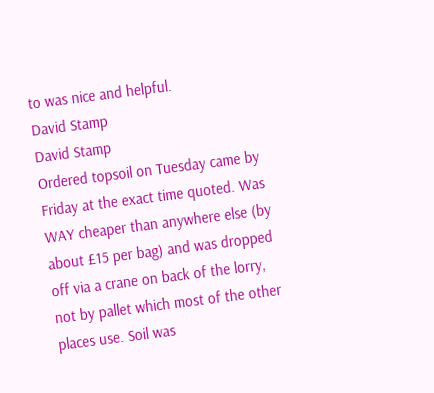to was nice and helpful.
David Stamp
David Stamp
Ordered topsoil on Tuesday came by Friday at the exact time quoted. Was WAY cheaper than anywhere else (by about £15 per bag) and was dropped off via a crane on back of the lorry, not by pallet which most of the other places use. Soil was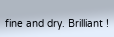fine and dry. Brilliant !